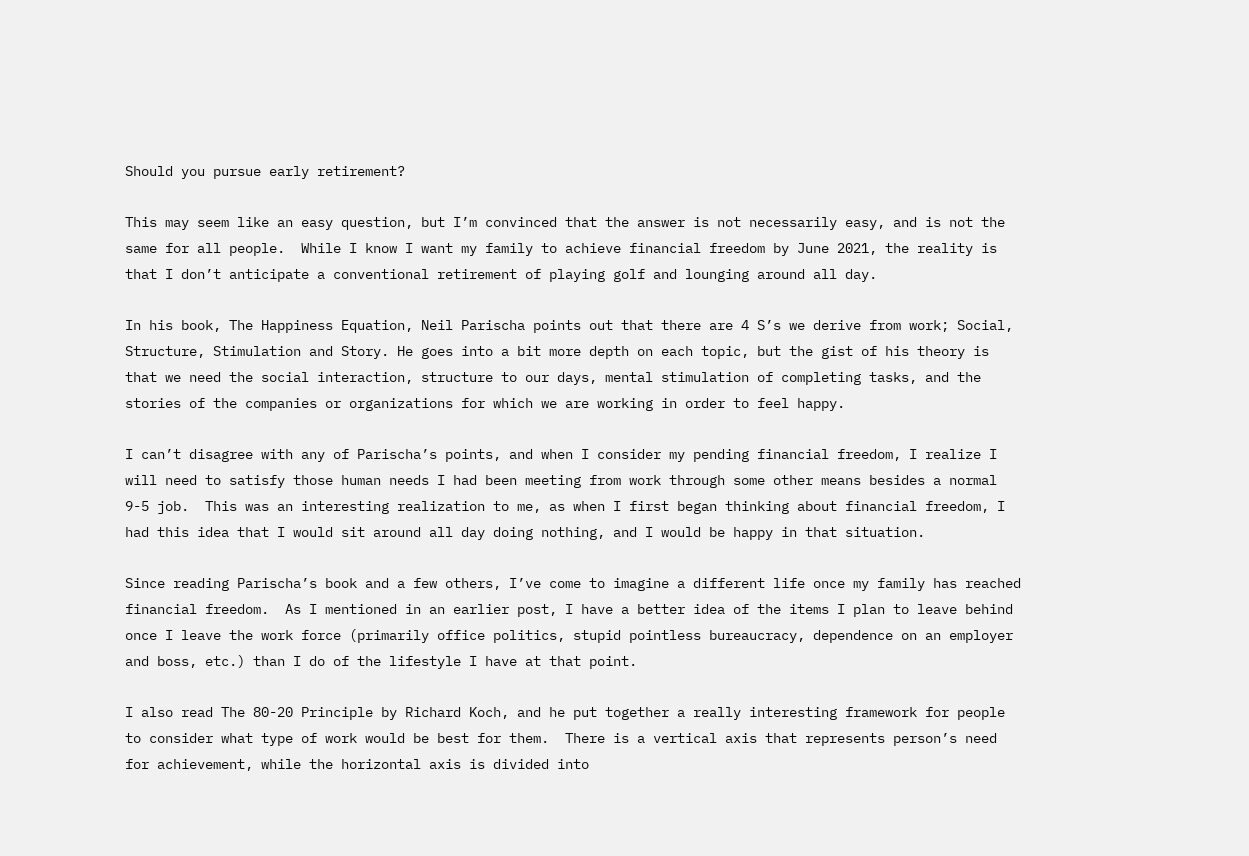Should you pursue early retirement?

This may seem like an easy question, but I’m convinced that the answer is not necessarily easy, and is not the same for all people.  While I know I want my family to achieve financial freedom by June 2021, the reality is that I don’t anticipate a conventional retirement of playing golf and lounging around all day.

In his book, The Happiness Equation, Neil Parischa points out that there are 4 S’s we derive from work; Social, Structure, Stimulation and Story. He goes into a bit more depth on each topic, but the gist of his theory is that we need the social interaction, structure to our days, mental stimulation of completing tasks, and the stories of the companies or organizations for which we are working in order to feel happy.

I can’t disagree with any of Parischa’s points, and when I consider my pending financial freedom, I realize I will need to satisfy those human needs I had been meeting from work through some other means besides a normal 9-5 job.  This was an interesting realization to me, as when I first began thinking about financial freedom, I had this idea that I would sit around all day doing nothing, and I would be happy in that situation.

Since reading Parischa’s book and a few others, I’ve come to imagine a different life once my family has reached financial freedom.  As I mentioned in an earlier post, I have a better idea of the items I plan to leave behind once I leave the work force (primarily office politics, stupid pointless bureaucracy, dependence on an employer and boss, etc.) than I do of the lifestyle I have at that point.

I also read The 80-20 Principle by Richard Koch, and he put together a really interesting framework for people to consider what type of work would be best for them.  There is a vertical axis that represents person’s need for achievement, while the horizontal axis is divided into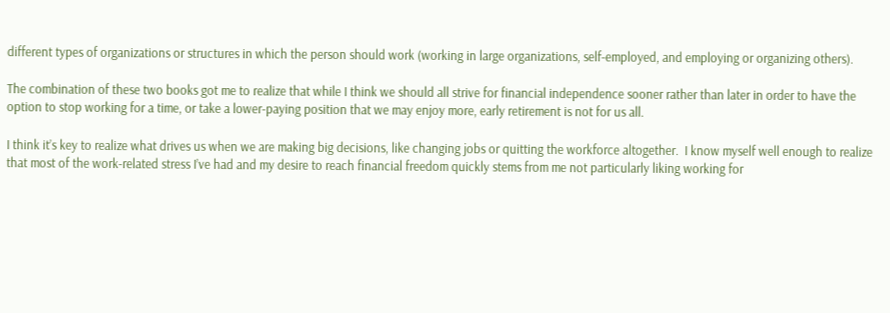different types of organizations or structures in which the person should work (working in large organizations, self-employed, and employing or organizing others).

The combination of these two books got me to realize that while I think we should all strive for financial independence sooner rather than later in order to have the option to stop working for a time, or take a lower-paying position that we may enjoy more, early retirement is not for us all.

I think it’s key to realize what drives us when we are making big decisions, like changing jobs or quitting the workforce altogether.  I know myself well enough to realize that most of the work-related stress I’ve had and my desire to reach financial freedom quickly stems from me not particularly liking working for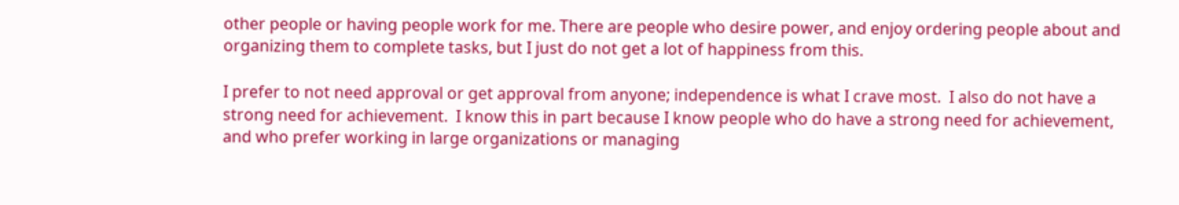other people or having people work for me. There are people who desire power, and enjoy ordering people about and organizing them to complete tasks, but I just do not get a lot of happiness from this.

I prefer to not need approval or get approval from anyone; independence is what I crave most.  I also do not have a strong need for achievement.  I know this in part because I know people who do have a strong need for achievement, and who prefer working in large organizations or managing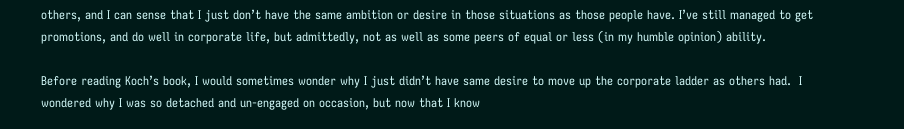others, and I can sense that I just don’t have the same ambition or desire in those situations as those people have. I’ve still managed to get promotions, and do well in corporate life, but admittedly, not as well as some peers of equal or less (in my humble opinion) ability.

Before reading Koch’s book, I would sometimes wonder why I just didn’t have same desire to move up the corporate ladder as others had.  I wondered why I was so detached and un-engaged on occasion, but now that I know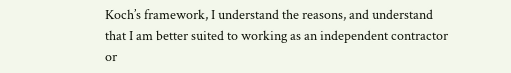Koch’s framework, I understand the reasons, and understand that I am better suited to working as an independent contractor or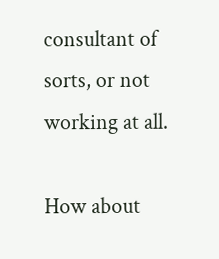consultant of sorts, or not working at all.

How about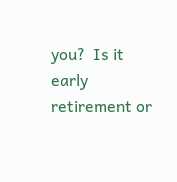you?  Is it early retirement or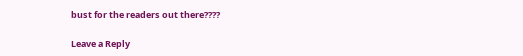bust for the readers out there????

Leave a Reply